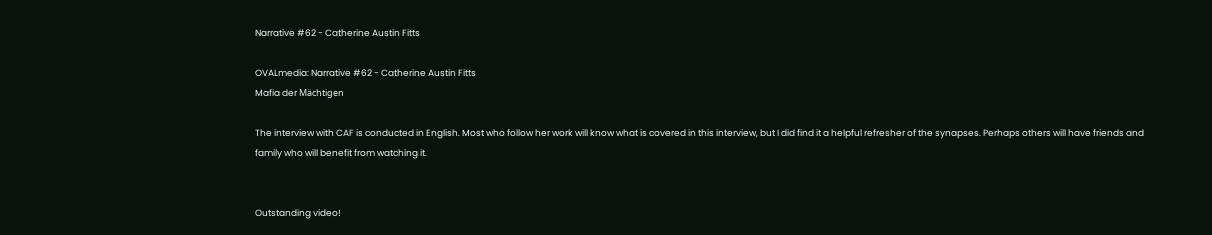Narrative #62 - Catherine Austin Fitts

OVALmedia: Narrative #62 - Catherine Austin Fitts
Mafia der Mächtigen

The interview with CAF is conducted in English. Most who follow her work will know what is covered in this interview, but I did find it a helpful refresher of the synapses. Perhaps others will have friends and family who will benefit from watching it.


Outstanding video!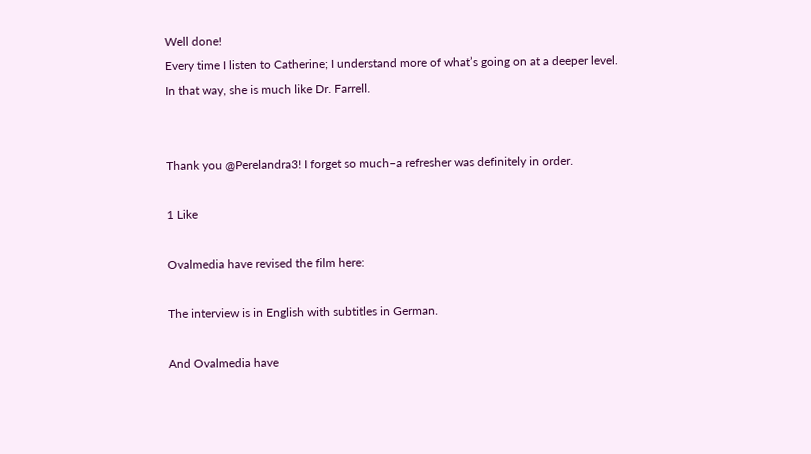Well done!
Every time I listen to Catherine; I understand more of what’s going on at a deeper level.
In that way, she is much like Dr. Farrell.


Thank you @Perelandra3! I forget so much–a refresher was definitely in order.

1 Like

Ovalmedia have revised the film here:

The interview is in English with subtitles in German.

And Ovalmedia have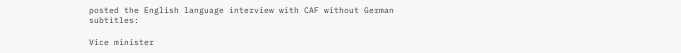posted the English language interview with CAF without German subtitles:

Vice minister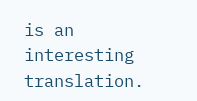is an interesting translation.